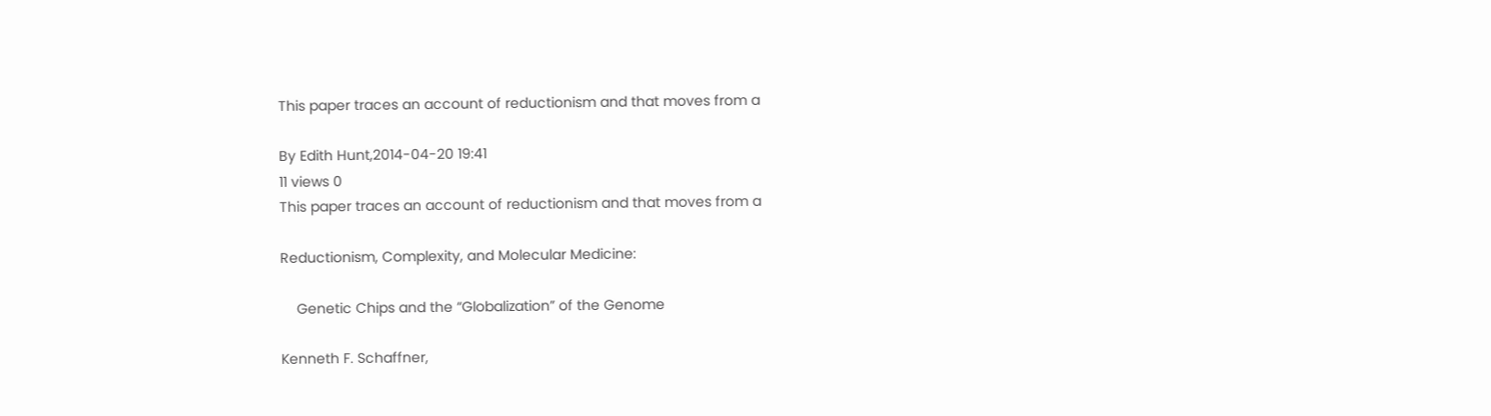This paper traces an account of reductionism and that moves from a

By Edith Hunt,2014-04-20 19:41
11 views 0
This paper traces an account of reductionism and that moves from a

Reductionism, Complexity, and Molecular Medicine:

    Genetic Chips and the “Globalization” of the Genome

Kenneth F. Schaffner,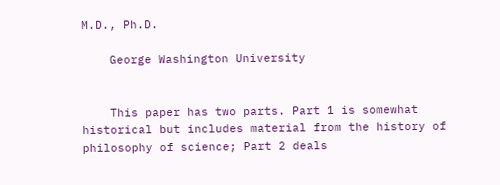M.D., Ph.D.

    George Washington University


    This paper has two parts. Part 1 is somewhat historical but includes material from the history of philosophy of science; Part 2 deals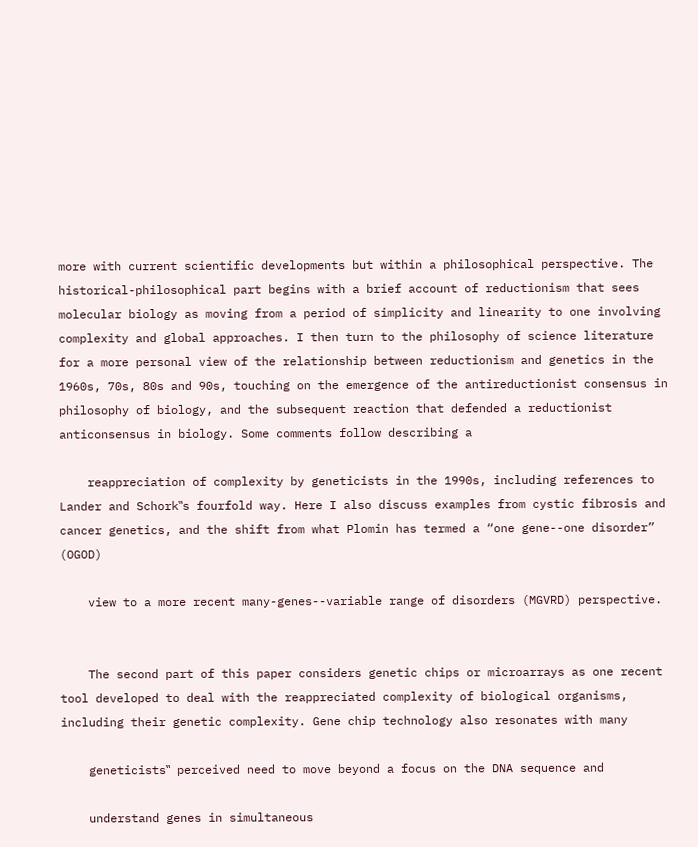more with current scientific developments but within a philosophical perspective. The historical-philosophical part begins with a brief account of reductionism that sees molecular biology as moving from a period of simplicity and linearity to one involving complexity and global approaches. I then turn to the philosophy of science literature for a more personal view of the relationship between reductionism and genetics in the 1960s, 70s, 80s and 90s, touching on the emergence of the antireductionist consensus in philosophy of biology, and the subsequent reaction that defended a reductionist anticonsensus in biology. Some comments follow describing a

    reappreciation of complexity by geneticists in the 1990s, including references to Lander and Schork‟s fourfold way. Here I also discuss examples from cystic fibrosis and cancer genetics, and the shift from what Plomin has termed a “one gene--one disorder” (OGOD)

    view to a more recent many-genes--variable range of disorders (MGVRD) perspective.


    The second part of this paper considers genetic chips or microarrays as one recent tool developed to deal with the reappreciated complexity of biological organisms, including their genetic complexity. Gene chip technology also resonates with many

    geneticists‟ perceived need to move beyond a focus on the DNA sequence and

    understand genes in simultaneous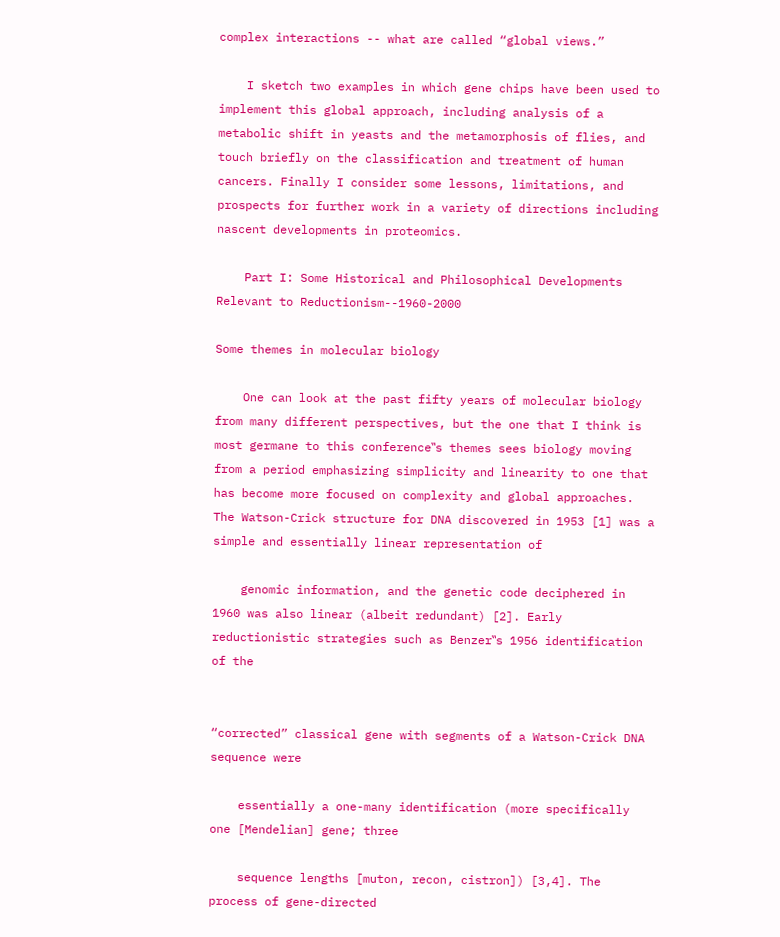complex interactions -- what are called “global views.”

    I sketch two examples in which gene chips have been used to implement this global approach, including analysis of a metabolic shift in yeasts and the metamorphosis of flies, and touch briefly on the classification and treatment of human cancers. Finally I consider some lessons, limitations, and prospects for further work in a variety of directions including nascent developments in proteomics.

    Part I: Some Historical and Philosophical Developments Relevant to Reductionism--1960-2000

Some themes in molecular biology

    One can look at the past fifty years of molecular biology from many different perspectives, but the one that I think is most germane to this conference‟s themes sees biology moving from a period emphasizing simplicity and linearity to one that has become more focused on complexity and global approaches. The Watson-Crick structure for DNA discovered in 1953 [1] was a simple and essentially linear representation of

    genomic information, and the genetic code deciphered in 1960 was also linear (albeit redundant) [2]. Early reductionistic strategies such as Benzer‟s 1956 identification of the


“corrected” classical gene with segments of a Watson-Crick DNA sequence were

    essentially a one-many identification (more specifically one [Mendelian] gene; three

    sequence lengths [muton, recon, cistron]) [3,4]. The process of gene-directed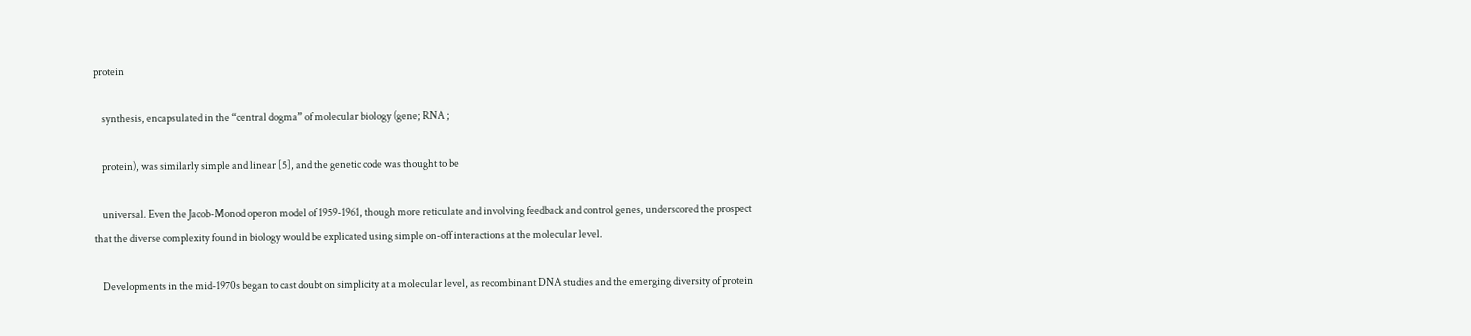protein

    synthesis, encapsulated in the “central dogma” of molecular biology (gene; RNA ;

    protein), was similarly simple and linear [5], and the genetic code was thought to be

    universal. Even the Jacob-Monod operon model of 1959-1961, though more reticulate and involving feedback and control genes, underscored the prospect that the diverse complexity found in biology would be explicated using simple on-off interactions at the molecular level.

    Developments in the mid-1970s began to cast doubt on simplicity at a molecular level, as recombinant DNA studies and the emerging diversity of protein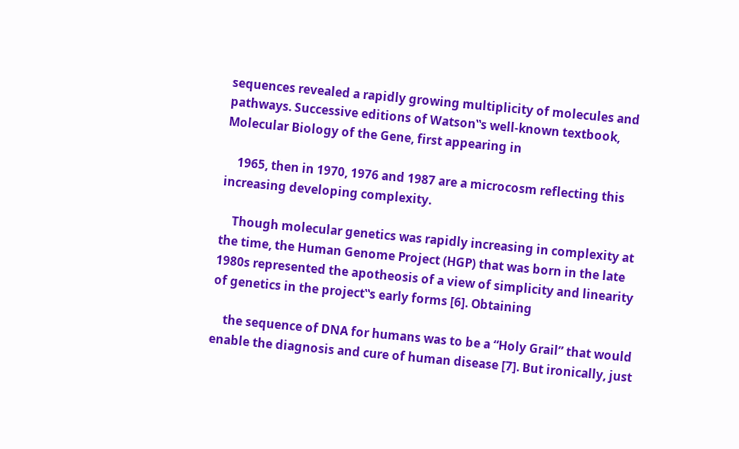sequences revealed a rapidly growing multiplicity of molecules and pathways. Successive editions of Watson‟s well-known textbook, Molecular Biology of the Gene, first appearing in

    1965, then in 1970, 1976 and 1987 are a microcosm reflecting this increasing developing complexity.

    Though molecular genetics was rapidly increasing in complexity at the time, the Human Genome Project (HGP) that was born in the late 1980s represented the apotheosis of a view of simplicity and linearity of genetics in the project‟s early forms [6]. Obtaining

    the sequence of DNA for humans was to be a “Holy Grail” that would enable the diagnosis and cure of human disease [7]. But ironically, just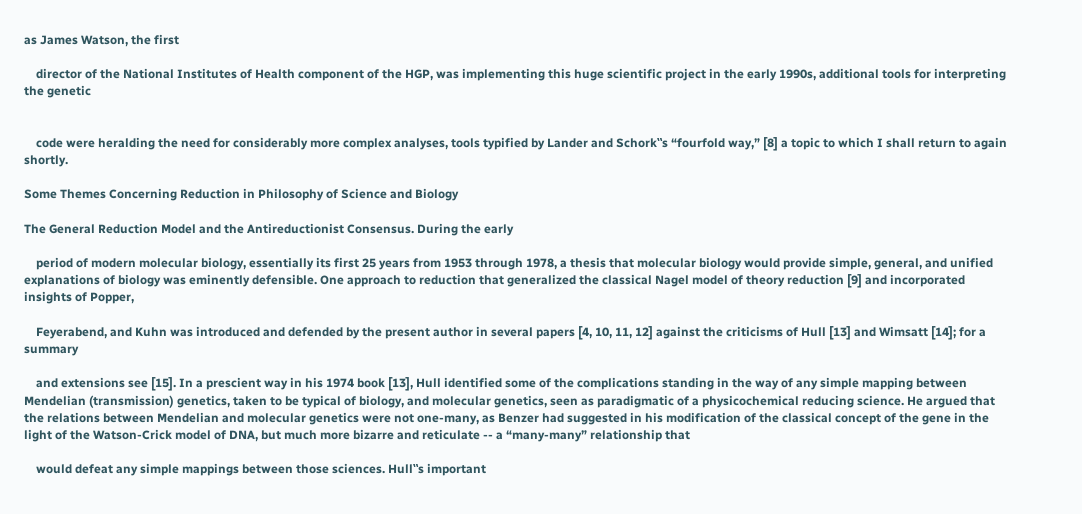as James Watson, the first

    director of the National Institutes of Health component of the HGP, was implementing this huge scientific project in the early 1990s, additional tools for interpreting the genetic


    code were heralding the need for considerably more complex analyses, tools typified by Lander and Schork‟s “fourfold way,” [8] a topic to which I shall return to again shortly.

Some Themes Concerning Reduction in Philosophy of Science and Biology

The General Reduction Model and the Antireductionist Consensus. During the early

    period of modern molecular biology, essentially its first 25 years from 1953 through 1978, a thesis that molecular biology would provide simple, general, and unified explanations of biology was eminently defensible. One approach to reduction that generalized the classical Nagel model of theory reduction [9] and incorporated insights of Popper,

    Feyerabend, and Kuhn was introduced and defended by the present author in several papers [4, 10, 11, 12] against the criticisms of Hull [13] and Wimsatt [14]; for a summary

    and extensions see [15]. In a prescient way in his 1974 book [13], Hull identified some of the complications standing in the way of any simple mapping between Mendelian (transmission) genetics, taken to be typical of biology, and molecular genetics, seen as paradigmatic of a physicochemical reducing science. He argued that the relations between Mendelian and molecular genetics were not one-many, as Benzer had suggested in his modification of the classical concept of the gene in the light of the Watson-Crick model of DNA, but much more bizarre and reticulate -- a “many-many” relationship that

    would defeat any simple mappings between those sciences. Hull‟s important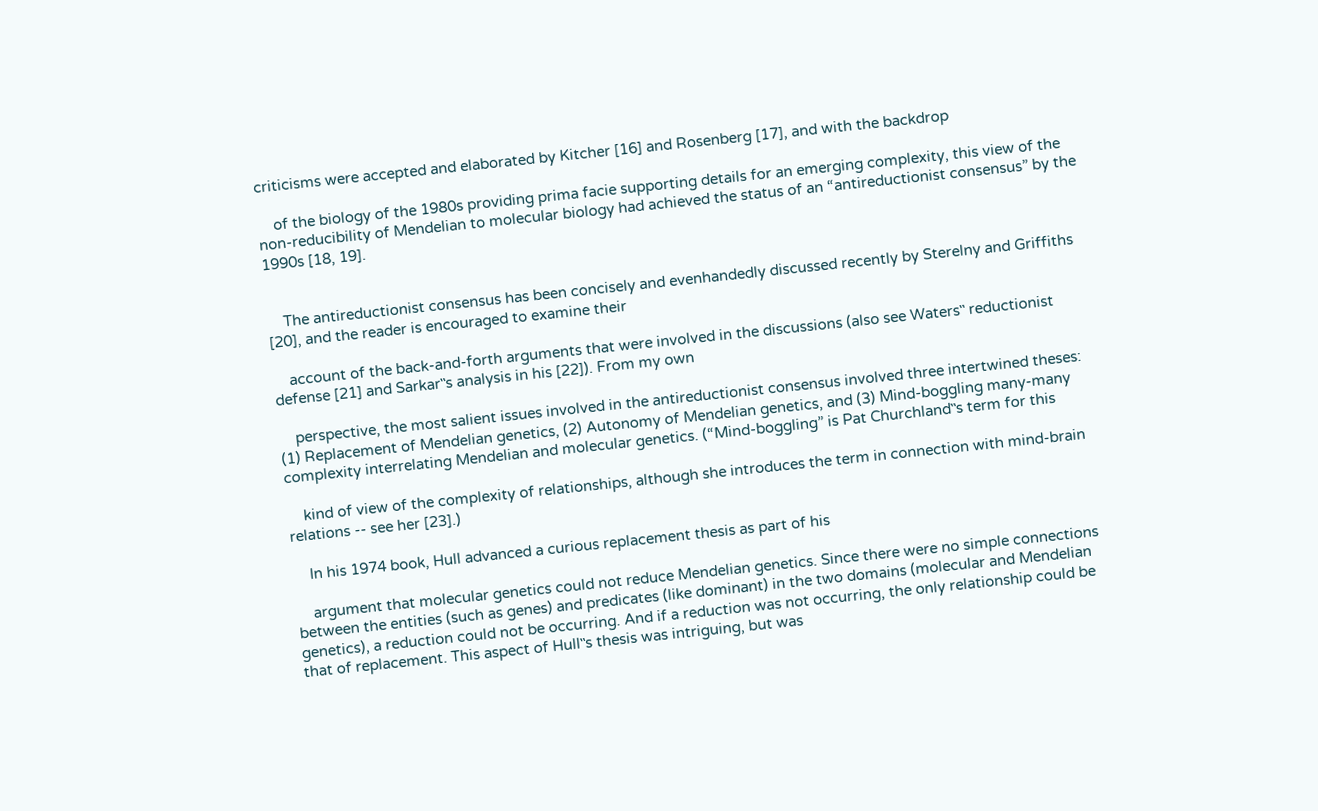criticisms were accepted and elaborated by Kitcher [16] and Rosenberg [17], and with the backdrop

    of the biology of the 1980s providing prima facie supporting details for an emerging complexity, this view of the non-reducibility of Mendelian to molecular biology had achieved the status of an “antireductionist consensus” by the 1990s [18, 19].


    The antireductionist consensus has been concisely and evenhandedly discussed recently by Sterelny and Griffiths [20], and the reader is encouraged to examine their

    account of the back-and-forth arguments that were involved in the discussions (also see Waters‟ reductionist defense [21] and Sarkar‟s analysis in his [22]). From my own

    perspective, the most salient issues involved in the antireductionist consensus involved three intertwined theses: (1) Replacement of Mendelian genetics, (2) Autonomy of Mendelian genetics, and (3) Mind-boggling many-many complexity interrelating Mendelian and molecular genetics. (“Mind-boggling” is Pat Churchland‟s term for this

    kind of view of the complexity of relationships, although she introduces the term in connection with mind-brain relations -- see her [23].)

    In his 1974 book, Hull advanced a curious replacement thesis as part of his

    argument that molecular genetics could not reduce Mendelian genetics. Since there were no simple connections between the entities (such as genes) and predicates (like dominant) in the two domains (molecular and Mendelian genetics), a reduction could not be occurring. And if a reduction was not occurring, the only relationship could be that of replacement. This aspect of Hull‟s thesis was intriguing, but was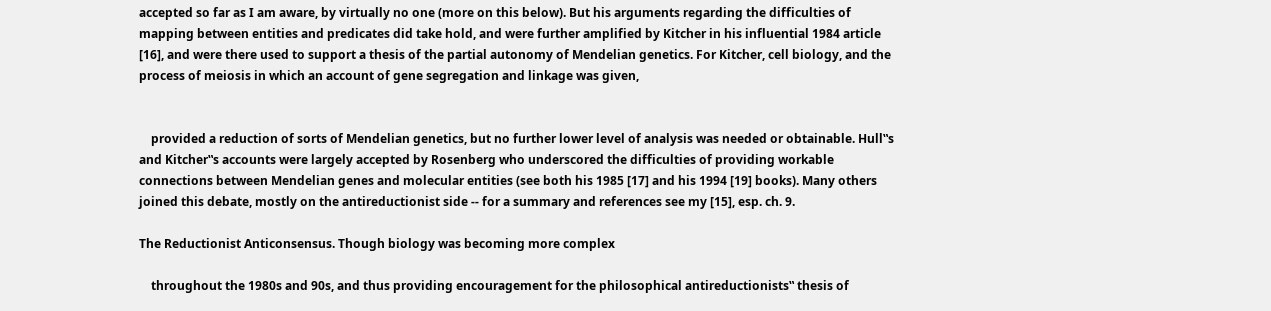accepted so far as I am aware, by virtually no one (more on this below). But his arguments regarding the difficulties of mapping between entities and predicates did take hold, and were further amplified by Kitcher in his influential 1984 article [16], and were there used to support a thesis of the partial autonomy of Mendelian genetics. For Kitcher, cell biology, and the process of meiosis in which an account of gene segregation and linkage was given,


    provided a reduction of sorts of Mendelian genetics, but no further lower level of analysis was needed or obtainable. Hull‟s and Kitcher‟s accounts were largely accepted by Rosenberg who underscored the difficulties of providing workable connections between Mendelian genes and molecular entities (see both his 1985 [17] and his 1994 [19] books). Many others joined this debate, mostly on the antireductionist side -- for a summary and references see my [15], esp. ch. 9.

The Reductionist Anticonsensus. Though biology was becoming more complex

    throughout the 1980s and 90s, and thus providing encouragement for the philosophical antireductionists‟ thesis of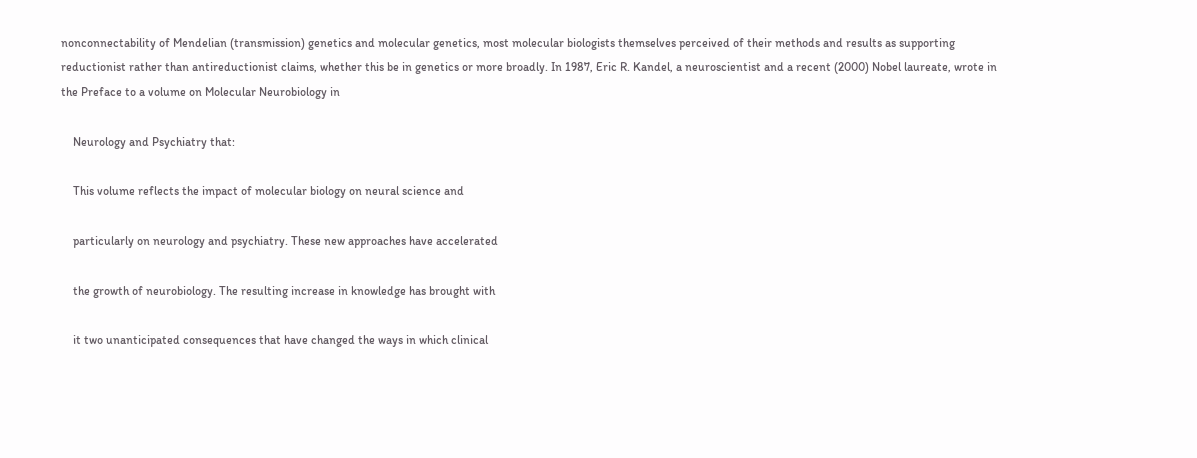nonconnectability of Mendelian (transmission) genetics and molecular genetics, most molecular biologists themselves perceived of their methods and results as supporting reductionist rather than antireductionist claims, whether this be in genetics or more broadly. In 1987, Eric R. Kandel, a neuroscientist and a recent (2000) Nobel laureate, wrote in the Preface to a volume on Molecular Neurobiology in

    Neurology and Psychiatry that:

    This volume reflects the impact of molecular biology on neural science and

    particularly on neurology and psychiatry. These new approaches have accelerated

    the growth of neurobiology. The resulting increase in knowledge has brought with

    it two unanticipated consequences that have changed the ways in which clinical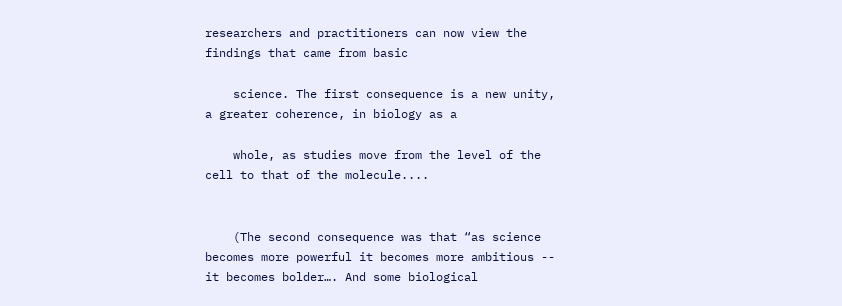researchers and practitioners can now view the findings that came from basic

    science. The first consequence is a new unity, a greater coherence, in biology as a

    whole, as studies move from the level of the cell to that of the molecule....


    (The second consequence was that “as science becomes more powerful it becomes more ambitious -- it becomes bolder…. And some biological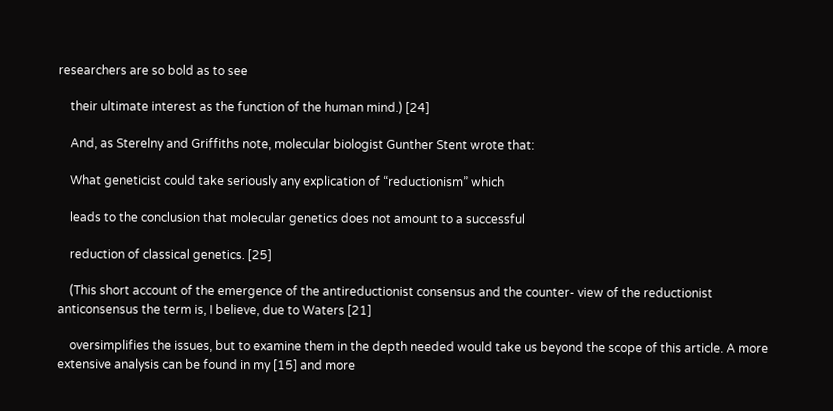researchers are so bold as to see

    their ultimate interest as the function of the human mind.) [24]

    And, as Sterelny and Griffiths note, molecular biologist Gunther Stent wrote that:

    What geneticist could take seriously any explication of “reductionism” which

    leads to the conclusion that molecular genetics does not amount to a successful

    reduction of classical genetics. [25]

    (This short account of the emergence of the antireductionist consensus and the counter- view of the reductionist anticonsensus the term is, I believe, due to Waters [21]

    oversimplifies the issues, but to examine them in the depth needed would take us beyond the scope of this article. A more extensive analysis can be found in my [15] and more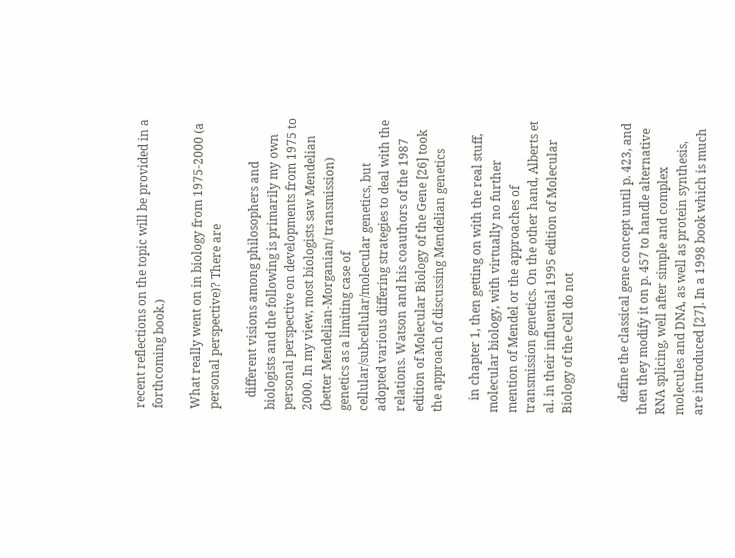recent reflections on the topic will be provided in a forthcoming book.)

What really went on in biology from 1975-2000 (a personal perspective)? There are

    different visions among philosophers and biologists and the following is primarily my own personal perspective on developments from 1975 to 2000. In my view, most biologists saw Mendelian (better Mendelian-Morganian/ transmission) genetics as a limiting case of cellular/subcellular/molecular genetics, but adopted various differing strategies to deal with the relations. Watson and his coauthors of the 1987 edition of Molecular Biology of the Gene [26] took the approach of discussing Mendelian genetics

    in chapter 1, then getting on with the real stuff, molecular biology, with virtually no further mention of Mendel or the approaches of transmission genetics. On the other hand, Alberts et al. in their influential 1995 edition of Molecular Biology of the Cell do not


    define the classical gene concept until p. 423, and then they modify it on p. 457 to handle alternative RNA splicing, well after simple and complex molecules and DNA, as well as protein synthesis, are introduced [27]. In a 1998 book which is much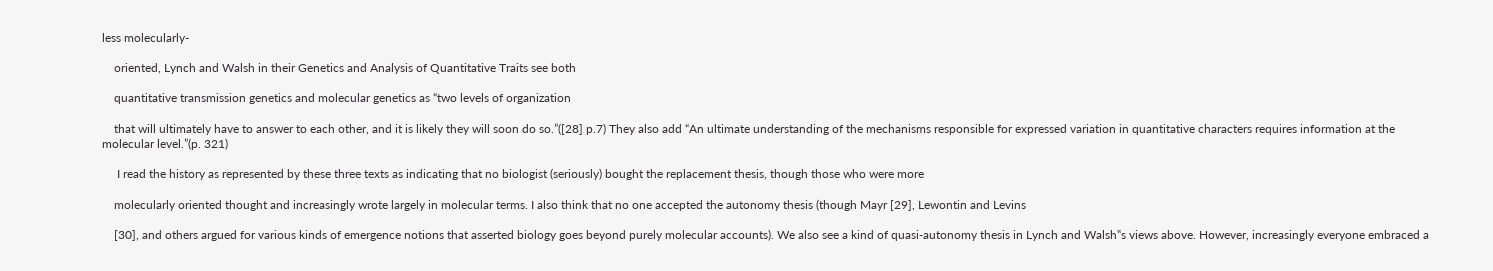less molecularly-

    oriented, Lynch and Walsh in their Genetics and Analysis of Quantitative Traits see both

    quantitative transmission genetics and molecular genetics as “two levels of organization

    that will ultimately have to answer to each other, and it is likely they will soon do so.”([28] p.7) They also add “An ultimate understanding of the mechanisms responsible for expressed variation in quantitative characters requires information at the molecular level.”(p. 321)

     I read the history as represented by these three texts as indicating that no biologist (seriously) bought the replacement thesis, though those who were more

    molecularly oriented thought and increasingly wrote largely in molecular terms. I also think that no one accepted the autonomy thesis (though Mayr [29], Lewontin and Levins

    [30], and others argued for various kinds of emergence notions that asserted biology goes beyond purely molecular accounts). We also see a kind of quasi-autonomy thesis in Lynch and Walsh‟s views above. However, increasingly everyone embraced a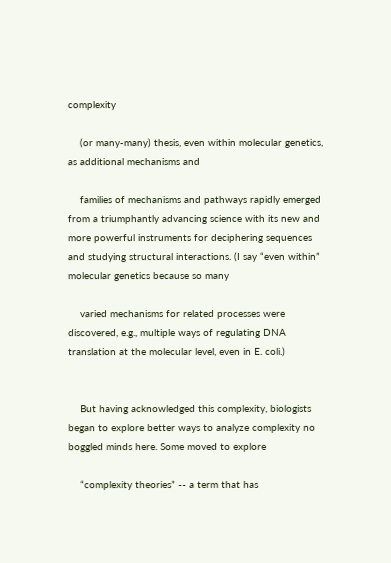complexity

    (or many-many) thesis, even within molecular genetics, as additional mechanisms and

    families of mechanisms and pathways rapidly emerged from a triumphantly advancing science with its new and more powerful instruments for deciphering sequences and studying structural interactions. (I say “even within” molecular genetics because so many

    varied mechanisms for related processes were discovered, e.g., multiple ways of regulating DNA translation at the molecular level, even in E. coli.)


    But having acknowledged this complexity, biologists began to explore better ways to analyze complexity no boggled minds here. Some moved to explore

    “complexity theories” -- a term that has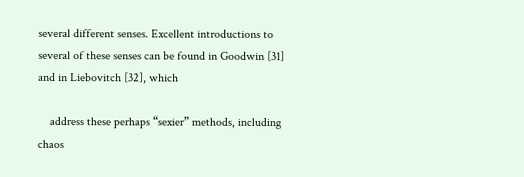several different senses. Excellent introductions to several of these senses can be found in Goodwin [31] and in Liebovitch [32], which

    address these perhaps “sexier” methods, including chaos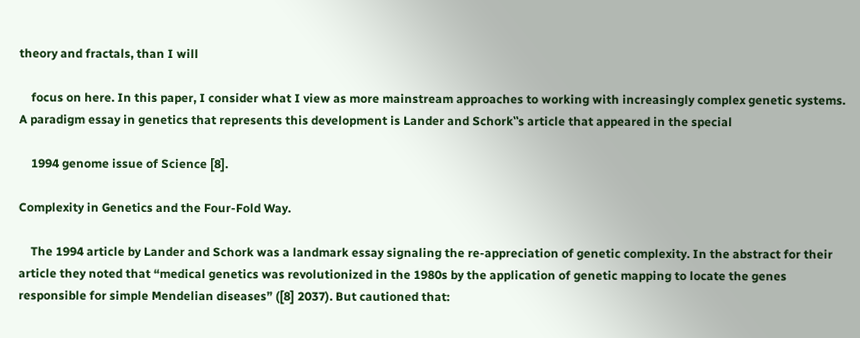theory and fractals, than I will

    focus on here. In this paper, I consider what I view as more mainstream approaches to working with increasingly complex genetic systems. A paradigm essay in genetics that represents this development is Lander and Schork‟s article that appeared in the special

    1994 genome issue of Science [8].

Complexity in Genetics and the Four-Fold Way.

    The 1994 article by Lander and Schork was a landmark essay signaling the re-appreciation of genetic complexity. In the abstract for their article they noted that “medical genetics was revolutionized in the 1980s by the application of genetic mapping to locate the genes responsible for simple Mendelian diseases” ([8] 2037). But cautioned that: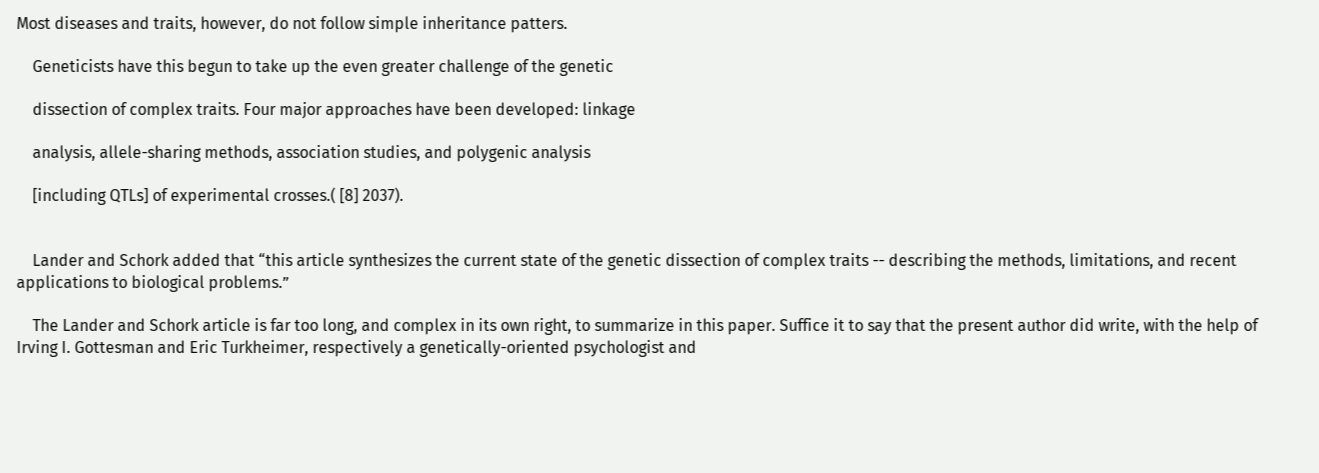Most diseases and traits, however, do not follow simple inheritance patters.

    Geneticists have this begun to take up the even greater challenge of the genetic

    dissection of complex traits. Four major approaches have been developed: linkage

    analysis, allele-sharing methods, association studies, and polygenic analysis

    [including QTLs] of experimental crosses.( [8] 2037).


    Lander and Schork added that “this article synthesizes the current state of the genetic dissection of complex traits -- describing the methods, limitations, and recent applications to biological problems.”

    The Lander and Schork article is far too long, and complex in its own right, to summarize in this paper. Suffice it to say that the present author did write, with the help of Irving I. Gottesman and Eric Turkheimer, respectively a genetically-oriented psychologist and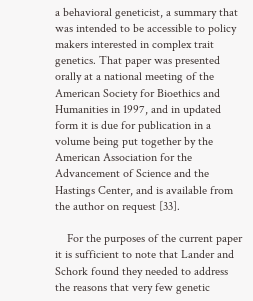a behavioral geneticist, a summary that was intended to be accessible to policy makers interested in complex trait genetics. That paper was presented orally at a national meeting of the American Society for Bioethics and Humanities in 1997, and in updated form it is due for publication in a volume being put together by the American Association for the Advancement of Science and the Hastings Center, and is available from the author on request [33].

    For the purposes of the current paper it is sufficient to note that Lander and Schork found they needed to address the reasons that very few genetic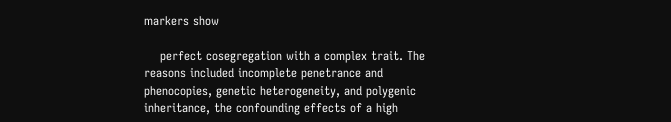markers show

    perfect cosegregation with a complex trait. The reasons included incomplete penetrance and phenocopies, genetic heterogeneity, and polygenic inheritance, the confounding effects of a high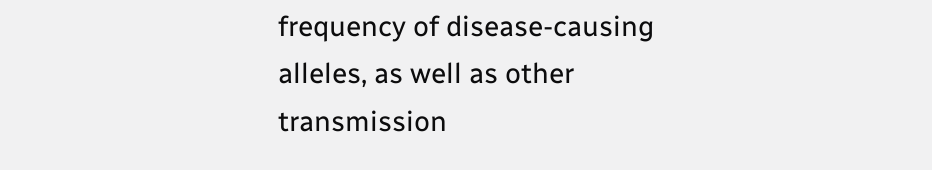frequency of disease-causing alleles, as well as other transmission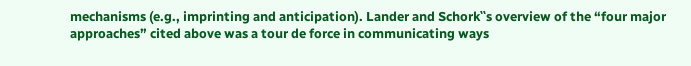mechanisms (e.g., imprinting and anticipation). Lander and Schork‟s overview of the “four major approaches” cited above was a tour de force in communicating ways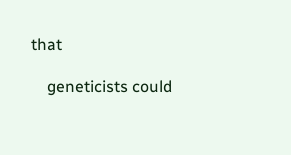that

    geneticists could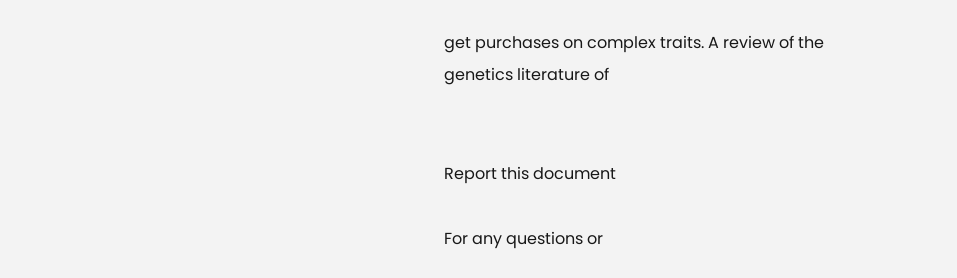get purchases on complex traits. A review of the genetics literature of


Report this document

For any questions or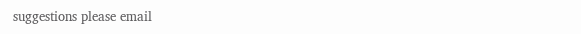suggestions please email